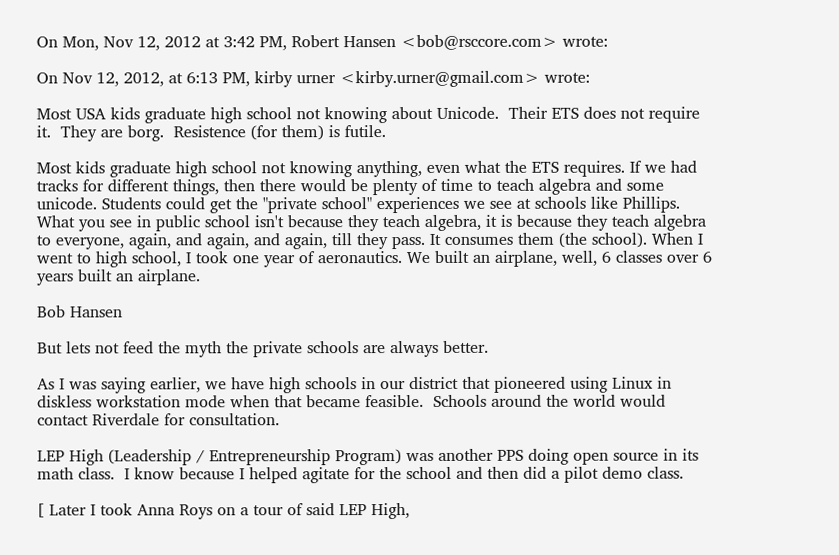On Mon, Nov 12, 2012 at 3:42 PM, Robert Hansen <bob@rsccore.com> wrote:

On Nov 12, 2012, at 6:13 PM, kirby urner <kirby.urner@gmail.com> wrote:

Most USA kids graduate high school not knowing about Unicode.  Their ETS does not require it.  They are borg.  Resistence (for them) is futile.

Most kids graduate high school not knowing anything, even what the ETS requires. If we had tracks for different things, then there would be plenty of time to teach algebra and some unicode. Students could get the "private school" experiences we see at schools like Phillips. What you see in public school isn't because they teach algebra, it is because they teach algebra to everyone, again, and again, and again, till they pass. It consumes them (the school). When I went to high school, I took one year of aeronautics. We built an airplane, well, 6 classes over 6 years built an airplane.

Bob Hansen

But lets not feed the myth the private schools are always better.

As I was saying earlier, we have high schools in our district that pioneered using Linux in diskless workstation mode when that became feasible.  Schools around the world would contact Riverdale for consultation.

LEP High (Leadership / Entrepreneurship Program) was another PPS doing open source in its math class.  I know because I helped agitate for the school and then did a pilot demo class.

[ Later I took Anna Roys on a tour of said LEP High,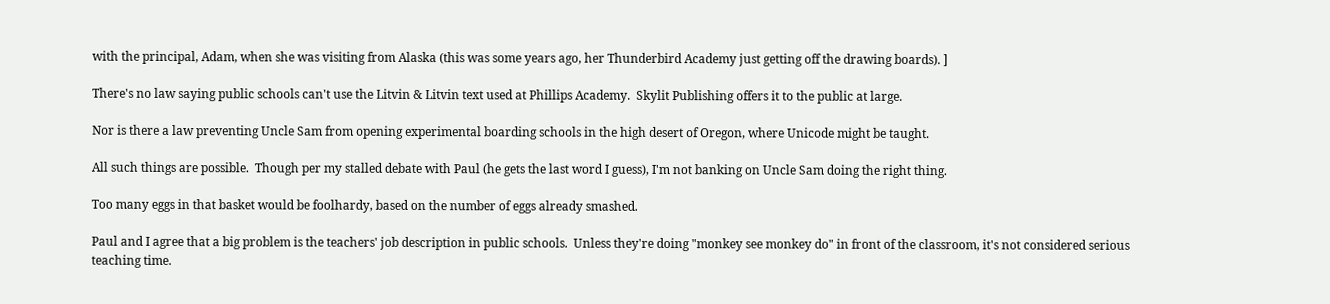with the principal, Adam, when she was visiting from Alaska (this was some years ago, her Thunderbird Academy just getting off the drawing boards). ]

There's no law saying public schools can't use the Litvin & Litvin text used at Phillips Academy.  Skylit Publishing offers it to the public at large.

Nor is there a law preventing Uncle Sam from opening experimental boarding schools in the high desert of Oregon, where Unicode might be taught.

All such things are possible.  Though per my stalled debate with Paul (he gets the last word I guess), I'm not banking on Uncle Sam doing the right thing.

Too many eggs in that basket would be foolhardy, based on the number of eggs already smashed.

Paul and I agree that a big problem is the teachers' job description in public schools.  Unless they're doing "monkey see monkey do" in front of the classroom, it's not considered serious teaching time.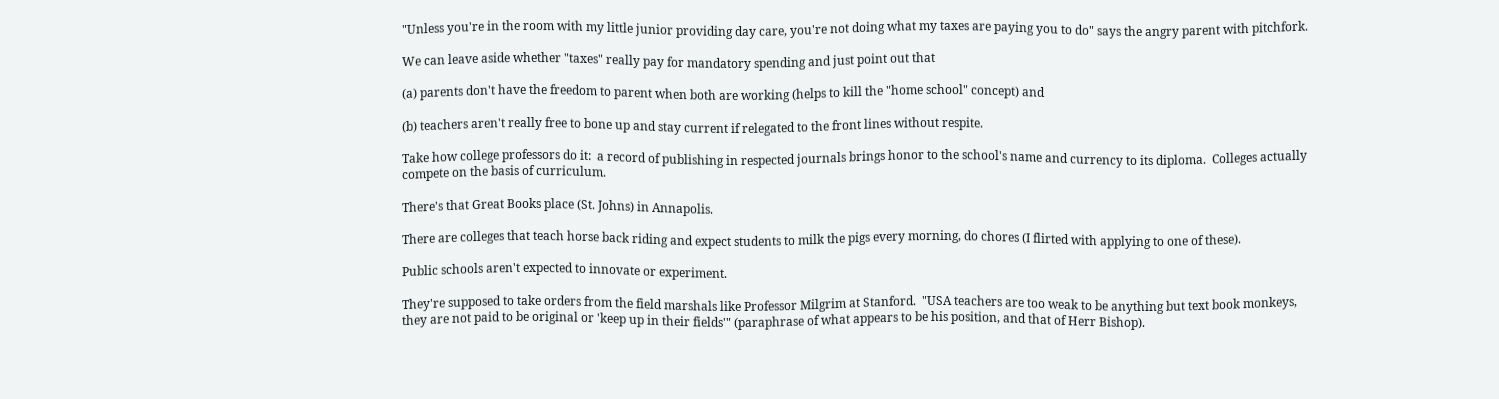"Unless you're in the room with my little junior providing day care, you're not doing what my taxes are paying you to do" says the angry parent with pitchfork.

We can leave aside whether "taxes" really pay for mandatory spending and just point out that

(a) parents don't have the freedom to parent when both are working (helps to kill the "home school" concept) and

(b) teachers aren't really free to bone up and stay current if relegated to the front lines without respite.

Take how college professors do it:  a record of publishing in respected journals brings honor to the school's name and currency to its diploma.  Colleges actually compete on the basis of curriculum.

There's that Great Books place (St. Johns) in Annapolis.

There are colleges that teach horse back riding and expect students to milk the pigs every morning, do chores (I flirted with applying to one of these).

Public schools aren't expected to innovate or experiment.

They're supposed to take orders from the field marshals like Professor Milgrim at Stanford.  "USA teachers are too weak to be anything but text book monkeys, they are not paid to be original or 'keep up in their fields'" (paraphrase of what appears to be his position, and that of Herr Bishop).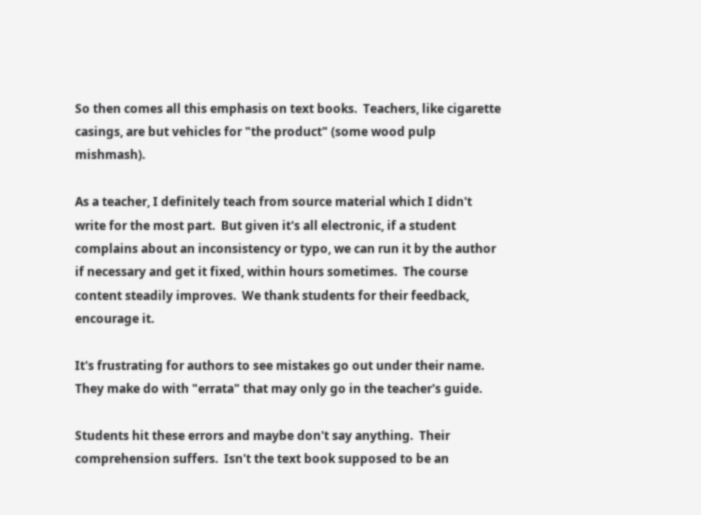So then comes all this emphasis on text books.  Teachers, like cigarette casings, are but vehicles for "the product" (some wood pulp mishmash).

As a teacher, I definitely teach from source material which I didn't write for the most part.  But given it's all electronic, if a student complains about an inconsistency or typo, we can run it by the author if necessary and get it fixed, within hours sometimes.  The course content steadily improves.  We thank students for their feedback, encourage it.

It's frustrating for authors to see mistakes go out under their name.  They make do with "errata" that may only go in the teacher's guide.

Students hit these errors and maybe don't say anything.  Their comprehension suffers.  Isn't the text book supposed to be an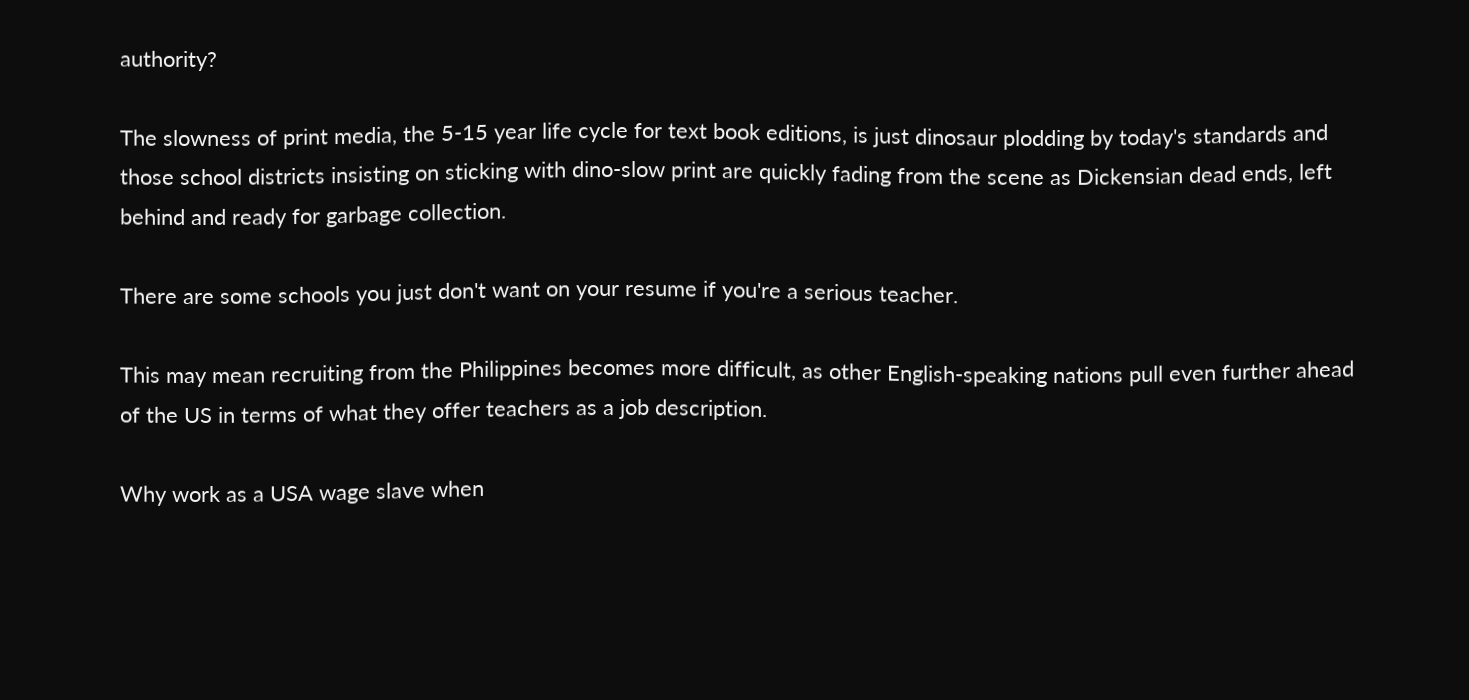authority?

The slowness of print media, the 5-15 year life cycle for text book editions, is just dinosaur plodding by today's standards and those school districts insisting on sticking with dino-slow print are quickly fading from the scene as Dickensian dead ends, left behind and ready for garbage collection.

There are some schools you just don't want on your resume if you're a serious teacher.

This may mean recruiting from the Philippines becomes more difficult, as other English-speaking nations pull even further ahead of the US in terms of what they offer teachers as a job description.

Why work as a USA wage slave when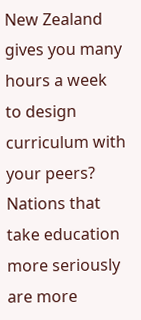New Zealand gives you many hours a week to design curriculum with your peers?  Nations that take education more seriously are more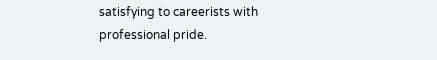satisfying to careerists with professional pride.